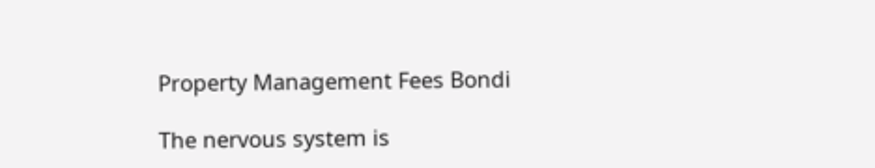Property Management Fees Bondi

The nervous system is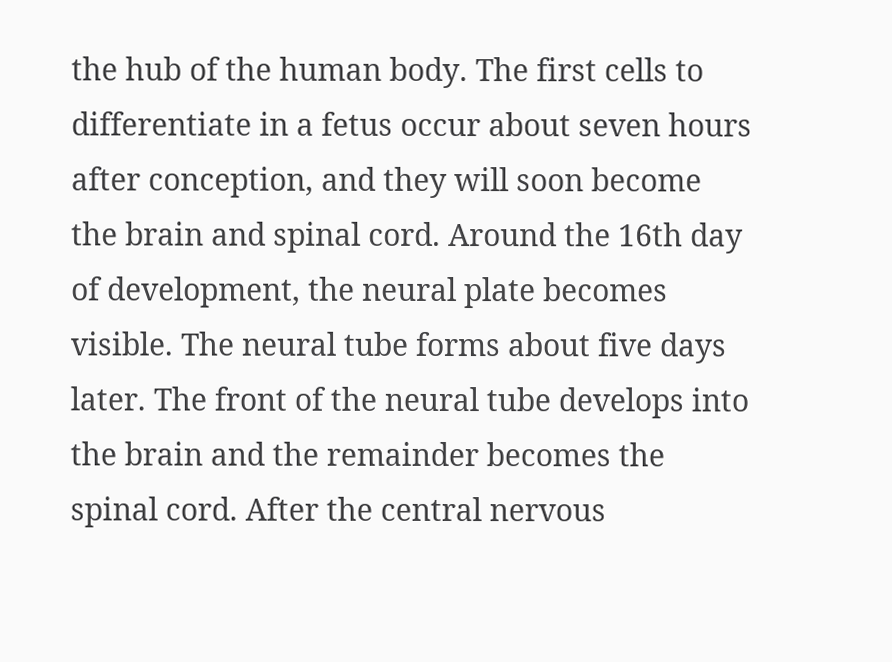the hub of the human body. The first cells to differentiate in a fetus occur about seven hours after conception, and they will soon become the brain and spinal cord. Around the 16th day of development, the neural plate becomes visible. The neural tube forms about five days later. The front of the neural tube develops into the brain and the remainder becomes the spinal cord. After the central nervous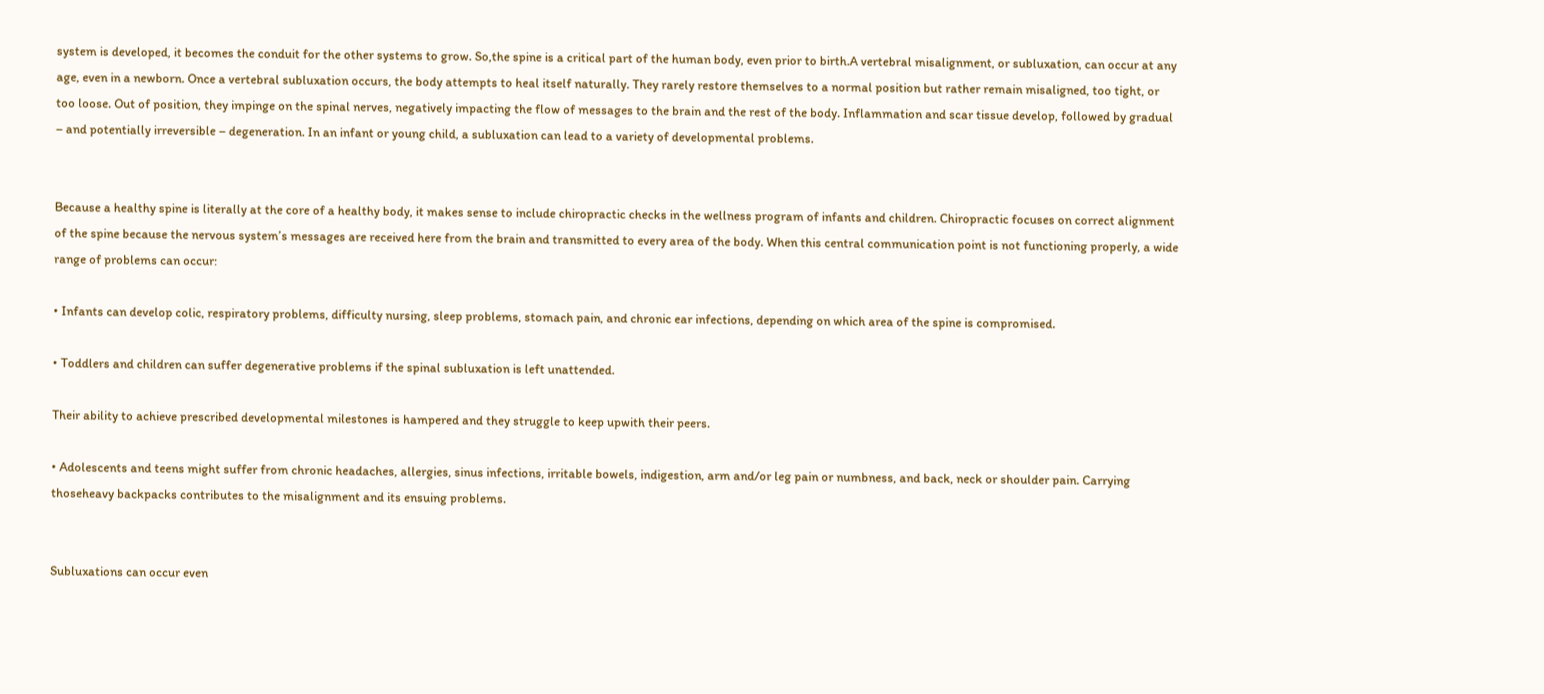system is developed, it becomes the conduit for the other systems to grow. So,the spine is a critical part of the human body, even prior to birth.A vertebral misalignment, or subluxation, can occur at any age, even in a newborn. Once a vertebral subluxation occurs, the body attempts to heal itself naturally. They rarely restore themselves to a normal position but rather remain misaligned, too tight, or too loose. Out of position, they impinge on the spinal nerves, negatively impacting the flow of messages to the brain and the rest of the body. Inflammation and scar tissue develop, followed by gradual – and potentially irreversible – degeneration. In an infant or young child, a subluxation can lead to a variety of developmental problems.


Because a healthy spine is literally at the core of a healthy body, it makes sense to include chiropractic checks in the wellness program of infants and children. Chiropractic focuses on correct alignment of the spine because the nervous system’s messages are received here from the brain and transmitted to every area of the body. When this central communication point is not functioning properly, a wide range of problems can occur:

• Infants can develop colic, respiratory problems, difficulty nursing, sleep problems, stomach pain, and chronic ear infections, depending on which area of the spine is compromised.

• Toddlers and children can suffer degenerative problems if the spinal subluxation is left unattended.

Their ability to achieve prescribed developmental milestones is hampered and they struggle to keep upwith their peers.

• Adolescents and teens might suffer from chronic headaches, allergies, sinus infections, irritable bowels, indigestion, arm and/or leg pain or numbness, and back, neck or shoulder pain. Carrying thoseheavy backpacks contributes to the misalignment and its ensuing problems.


Subluxations can occur even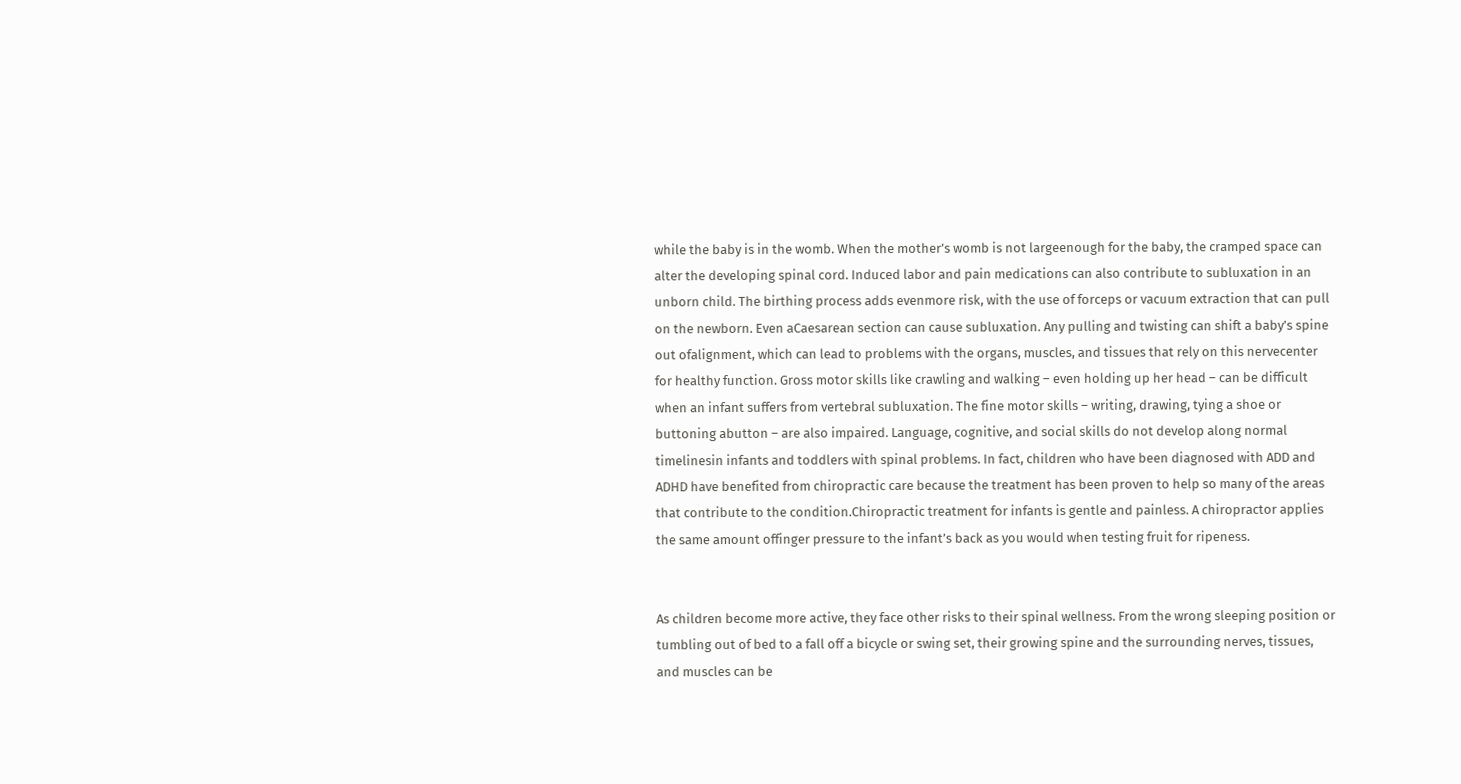while the baby is in the womb. When the mother’s womb is not largeenough for the baby, the cramped space can alter the developing spinal cord. Induced labor and pain medications can also contribute to subluxation in an unborn child. The birthing process adds evenmore risk, with the use of forceps or vacuum extraction that can pull on the newborn. Even aCaesarean section can cause subluxation. Any pulling and twisting can shift a baby’s spine out ofalignment, which can lead to problems with the organs, muscles, and tissues that rely on this nervecenter for healthy function. Gross motor skills like crawling and walking – even holding up her head – can be difficult when an infant suffers from vertebral subluxation. The fine motor skills – writing, drawing, tying a shoe or buttoning abutton – are also impaired. Language, cognitive, and social skills do not develop along normal timelinesin infants and toddlers with spinal problems. In fact, children who have been diagnosed with ADD and ADHD have benefited from chiropractic care because the treatment has been proven to help so many of the areas that contribute to the condition.Chiropractic treatment for infants is gentle and painless. A chiropractor applies the same amount offinger pressure to the infant’s back as you would when testing fruit for ripeness.


As children become more active, they face other risks to their spinal wellness. From the wrong sleeping position or tumbling out of bed to a fall off a bicycle or swing set, their growing spine and the surrounding nerves, tissues, and muscles can be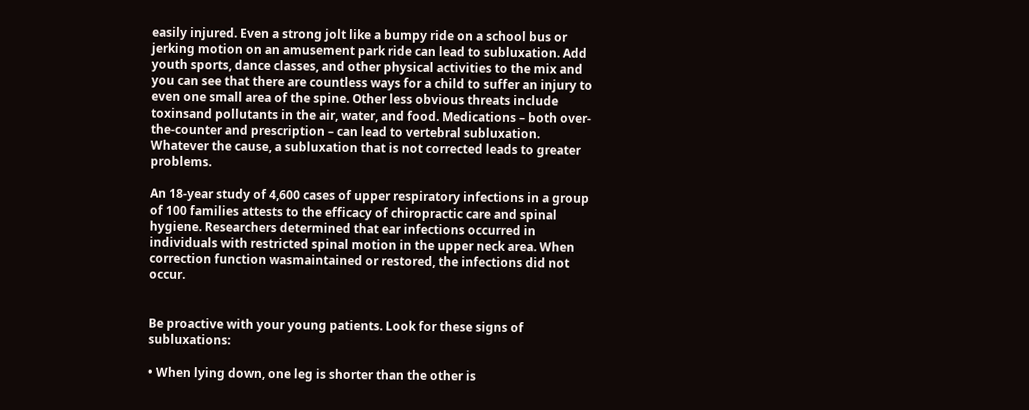easily injured. Even a strong jolt like a bumpy ride on a school bus or jerking motion on an amusement park ride can lead to subluxation. Add youth sports, dance classes, and other physical activities to the mix and you can see that there are countless ways for a child to suffer an injury to even one small area of the spine. Other less obvious threats include toxinsand pollutants in the air, water, and food. Medications – both over-the-counter and prescription – can lead to vertebral subluxation. Whatever the cause, a subluxation that is not corrected leads to greater problems.

An 18-year study of 4,600 cases of upper respiratory infections in a group of 100 families attests to the efficacy of chiropractic care and spinal hygiene. Researchers determined that ear infections occurred in individuals with restricted spinal motion in the upper neck area. When correction function wasmaintained or restored, the infections did not occur.


Be proactive with your young patients. Look for these signs of subluxations:

• When lying down, one leg is shorter than the other is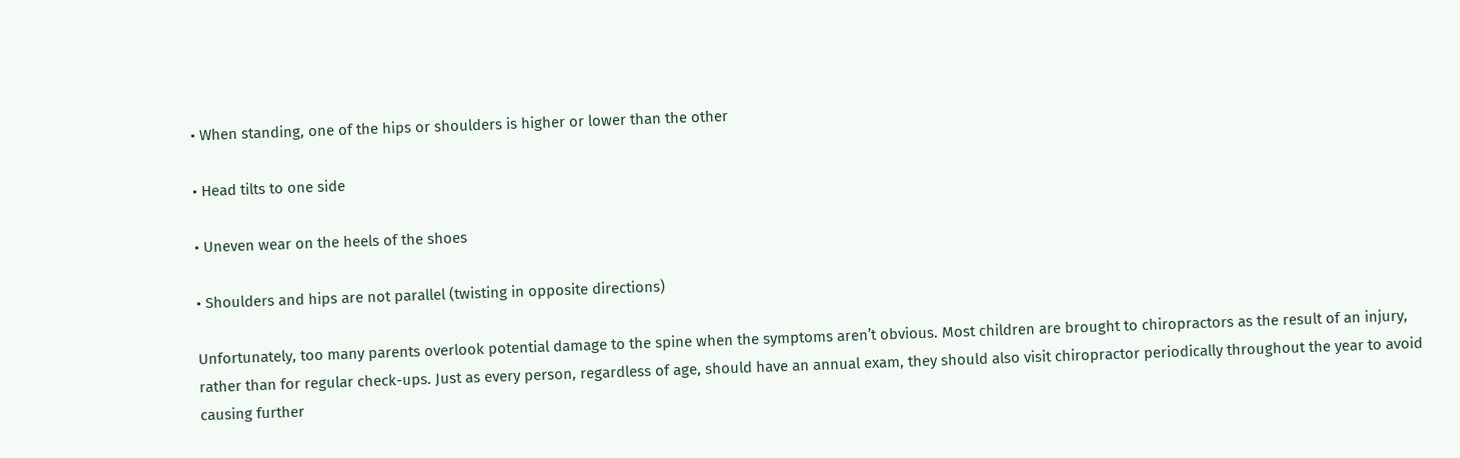• When standing, one of the hips or shoulders is higher or lower than the other

• Head tilts to one side

• Uneven wear on the heels of the shoes

• Shoulders and hips are not parallel (twisting in opposite directions)

Unfortunately, too many parents overlook potential damage to the spine when the symptoms aren’t obvious. Most children are brought to chiropractors as the result of an injury, rather than for regular check-ups. Just as every person, regardless of age, should have an annual exam, they should also visit chiropractor periodically throughout the year to avoid causing further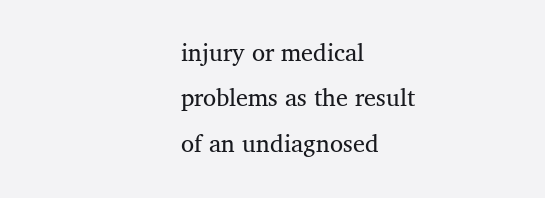injury or medical problems as the result of an undiagnosed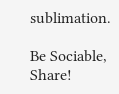sublimation.

Be Sociable, Share!